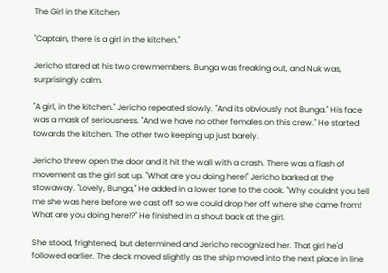The Girl in the Kitchen

"Captain, there is a girl in the kitchen."

Jericho stared at his two crewmembers. Bunga was freaking out, and Nuk was, surprisingly calm.

"A girl, in the kitchen." Jericho repeated slowly. "And its obviously not Bunga." His face was a mask of seriousness. "And we have no other females on this crew." He started towards the kitchen. The other two keeping up just barely.

Jericho threw open the door and it hit the wall with a crash. There was a flash of movement as the girl sat up. "What are you doing here!" Jericho barked at the stowaway. "Lovely, Bunga," He added in a lower tone to the cook. "Why couldnt you tell me she was here before we cast off so we could drop her off where she came from! What are you doing here!?" He finished in a shout back at the girl.

She stood, frightened, but determined and Jericho recognized her. That girl he'd followed earlier. The deck moved slightly as the ship moved into the next place in line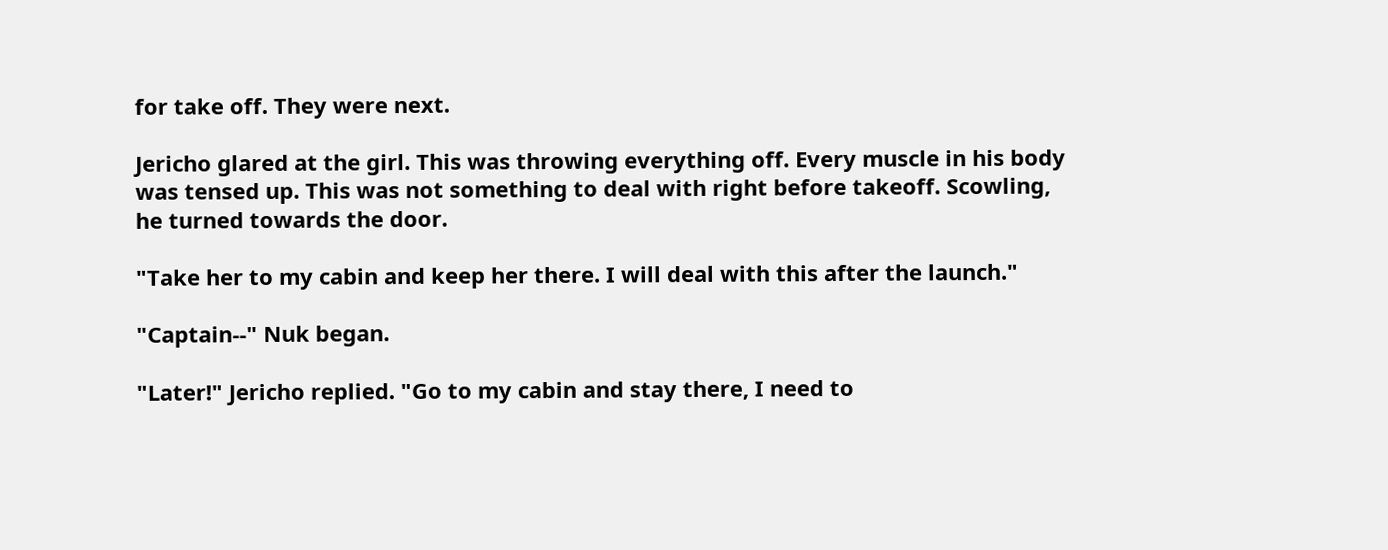for take off. They were next.

Jericho glared at the girl. This was throwing everything off. Every muscle in his body was tensed up. This was not something to deal with right before takeoff. Scowling, he turned towards the door.

"Take her to my cabin and keep her there. I will deal with this after the launch."

"Captain--" Nuk began.

"Later!" Jericho replied. "Go to my cabin and stay there, I need to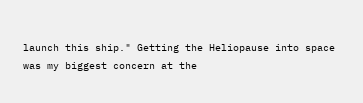launch this ship." Getting the Heliopause into space was my biggest concern at the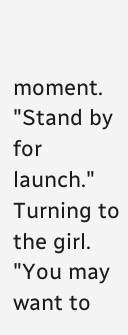moment. "Stand by for launch." Turning to the girl. "You may want to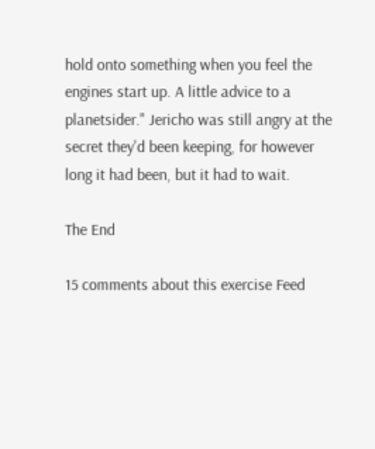hold onto something when you feel the engines start up. A little advice to a planetsider." Jericho was still angry at the secret they'd been keeping, for however long it had been, but it had to wait.

The End

15 comments about this exercise Feed